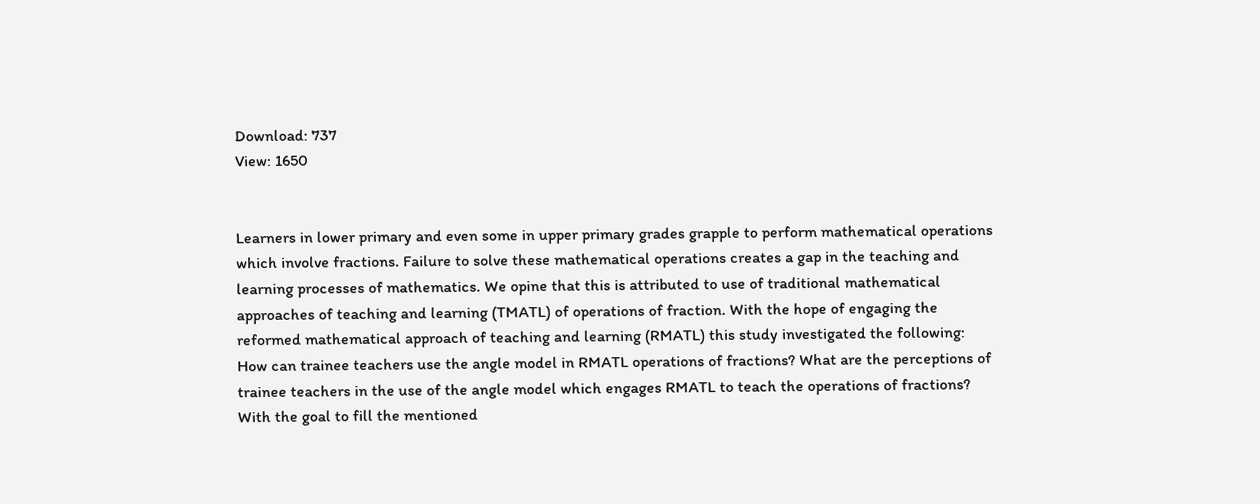Download: 737
View: 1650


Learners in lower primary and even some in upper primary grades grapple to perform mathematical operations which involve fractions. Failure to solve these mathematical operations creates a gap in the teaching and learning processes of mathematics. We opine that this is attributed to use of traditional mathematical approaches of teaching and learning (TMATL) of operations of fraction. With the hope of engaging the reformed mathematical approach of teaching and learning (RMATL) this study investigated the following: How can trainee teachers use the angle model in RMATL operations of fractions? What are the perceptions of trainee teachers in the use of the angle model which engages RMATL to teach the operations of fractions? With the goal to fill the mentioned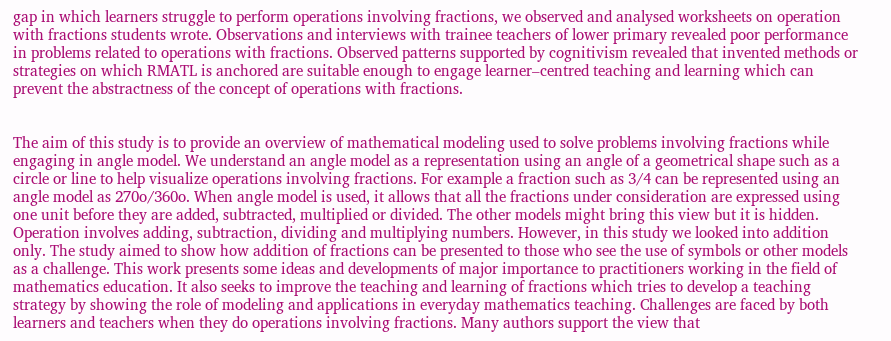gap in which learners struggle to perform operations involving fractions, we observed and analysed worksheets on operation with fractions students wrote. Observations and interviews with trainee teachers of lower primary revealed poor performance in problems related to operations with fractions. Observed patterns supported by cognitivism revealed that invented methods or strategies on which RMATL is anchored are suitable enough to engage learner–centred teaching and learning which can prevent the abstractness of the concept of operations with fractions.


The aim of this study is to provide an overview of mathematical modeling used to solve problems involving fractions while engaging in angle model. We understand an angle model as a representation using an angle of a geometrical shape such as a circle or line to help visualize operations involving fractions. For example a fraction such as 3/4 can be represented using an angle model as 270o/360o. When angle model is used, it allows that all the fractions under consideration are expressed using one unit before they are added, subtracted, multiplied or divided. The other models might bring this view but it is hidden. Operation involves adding, subtraction, dividing and multiplying numbers. However, in this study we looked into addition only. The study aimed to show how addition of fractions can be presented to those who see the use of symbols or other models as a challenge. This work presents some ideas and developments of major importance to practitioners working in the field of mathematics education. It also seeks to improve the teaching and learning of fractions which tries to develop a teaching strategy by showing the role of modeling and applications in everyday mathematics teaching. Challenges are faced by both learners and teachers when they do operations involving fractions. Many authors support the view that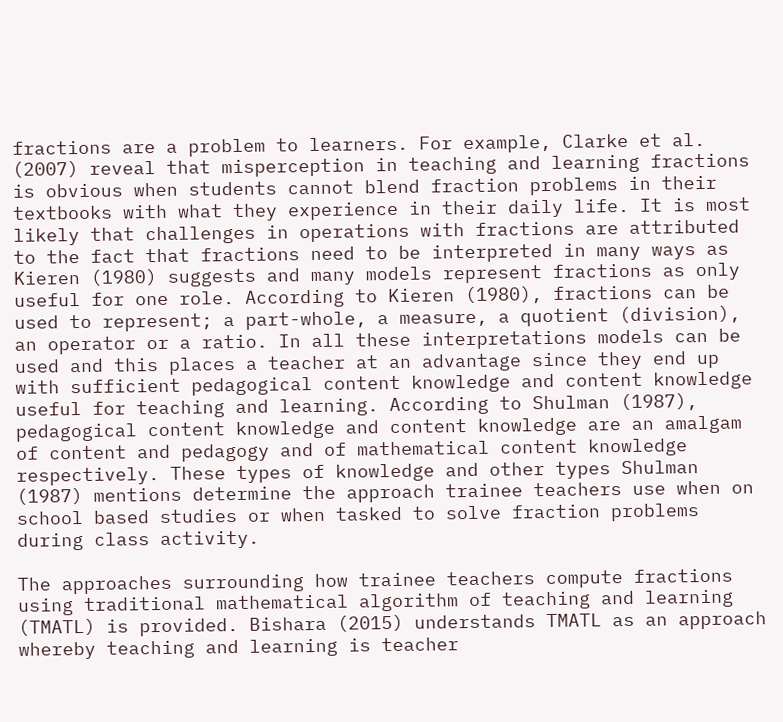fractions are a problem to learners. For example, Clarke et al. (2007) reveal that misperception in teaching and learning fractions is obvious when students cannot blend fraction problems in their textbooks with what they experience in their daily life. It is most likely that challenges in operations with fractions are attributed to the fact that fractions need to be interpreted in many ways as Kieren (1980) suggests and many models represent fractions as only useful for one role. According to Kieren (1980), fractions can be used to represent; a part-whole, a measure, a quotient (division), an operator or a ratio. In all these interpretations models can be used and this places a teacher at an advantage since they end up with sufficient pedagogical content knowledge and content knowledge useful for teaching and learning. According to Shulman (1987), pedagogical content knowledge and content knowledge are an amalgam of content and pedagogy and of mathematical content knowledge respectively. These types of knowledge and other types Shulman (1987) mentions determine the approach trainee teachers use when on school based studies or when tasked to solve fraction problems during class activity.

The approaches surrounding how trainee teachers compute fractions using traditional mathematical algorithm of teaching and learning (TMATL) is provided. Bishara (2015) understands TMATL as an approach whereby teaching and learning is teacher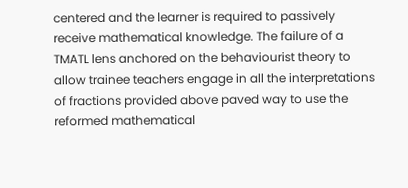centered and the learner is required to passively receive mathematical knowledge. The failure of a TMATL lens anchored on the behaviourist theory to allow trainee teachers engage in all the interpretations of fractions provided above paved way to use the reformed mathematical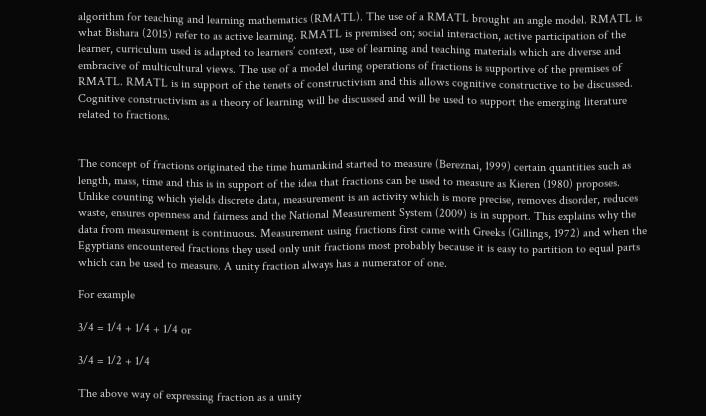algorithm for teaching and learning mathematics (RMATL). The use of a RMATL brought an angle model. RMATL is what Bishara (2015) refer to as active learning. RMATL is premised on; social interaction, active participation of the learner, curriculum used is adapted to learners’ context, use of learning and teaching materials which are diverse and embracive of multicultural views. The use of a model during operations of fractions is supportive of the premises of RMATL. RMATL is in support of the tenets of constructivism and this allows cognitive constructive to be discussed. Cognitive constructivism as a theory of learning will be discussed and will be used to support the emerging literature related to fractions.


The concept of fractions originated the time humankind started to measure (Bereznai, 1999) certain quantities such as length, mass, time and this is in support of the idea that fractions can be used to measure as Kieren (1980) proposes. Unlike counting which yields discrete data, measurement is an activity which is more precise, removes disorder, reduces waste, ensures openness and fairness and the National Measurement System (2009) is in support. This explains why the data from measurement is continuous. Measurement using fractions first came with Greeks (Gillings, 1972) and when the Egyptians encountered fractions they used only unit fractions most probably because it is easy to partition to equal parts which can be used to measure. A unity fraction always has a numerator of one.

For example

3/4 = 1/4 + 1/4 + 1/4 or

3/4 = 1/2 + 1/4

The above way of expressing fraction as a unity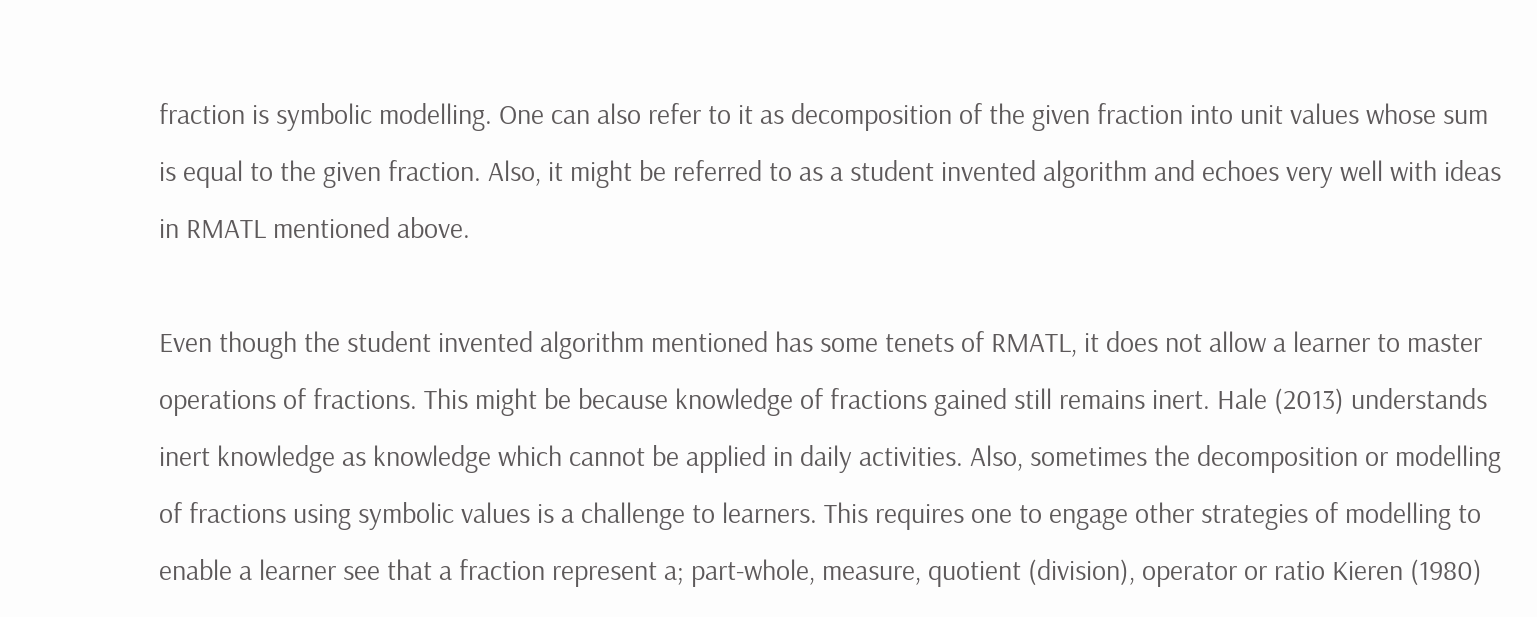fraction is symbolic modelling. One can also refer to it as decomposition of the given fraction into unit values whose sum is equal to the given fraction. Also, it might be referred to as a student invented algorithm and echoes very well with ideas in RMATL mentioned above.

Even though the student invented algorithm mentioned has some tenets of RMATL, it does not allow a learner to master operations of fractions. This might be because knowledge of fractions gained still remains inert. Hale (2013) understands inert knowledge as knowledge which cannot be applied in daily activities. Also, sometimes the decomposition or modelling of fractions using symbolic values is a challenge to learners. This requires one to engage other strategies of modelling to enable a learner see that a fraction represent a; part-whole, measure, quotient (division), operator or ratio Kieren (1980)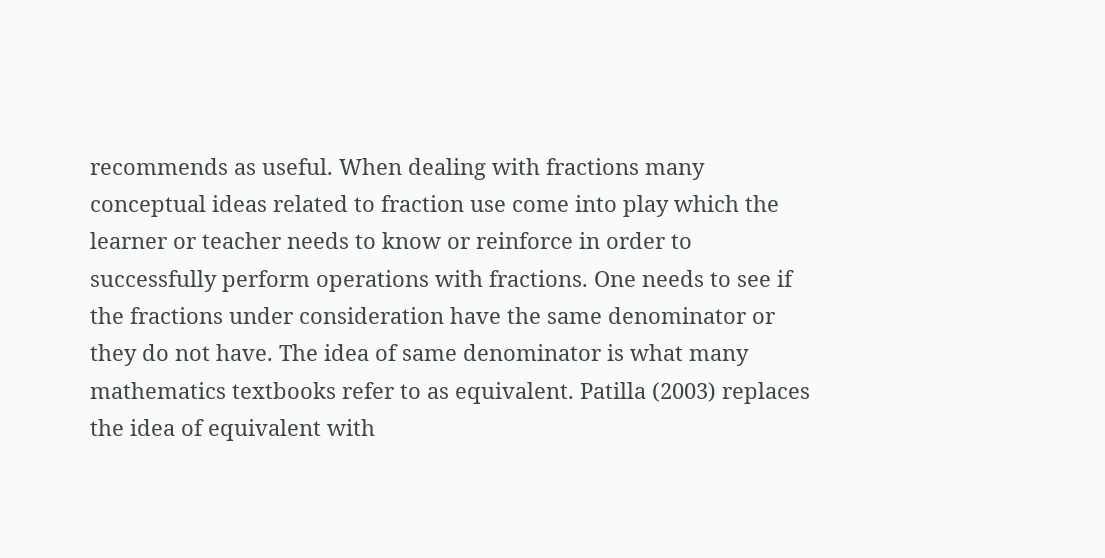recommends as useful. When dealing with fractions many conceptual ideas related to fraction use come into play which the learner or teacher needs to know or reinforce in order to successfully perform operations with fractions. One needs to see if the fractions under consideration have the same denominator or they do not have. The idea of same denominator is what many mathematics textbooks refer to as equivalent. Patilla (2003) replaces the idea of equivalent with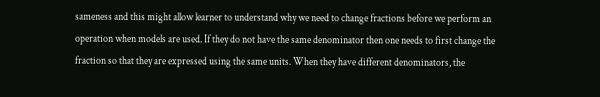sameness and this might allow learner to understand why we need to change fractions before we perform an operation when models are used. If they do not have the same denominator then one needs to first change the fraction so that they are expressed using the same units. When they have different denominators, the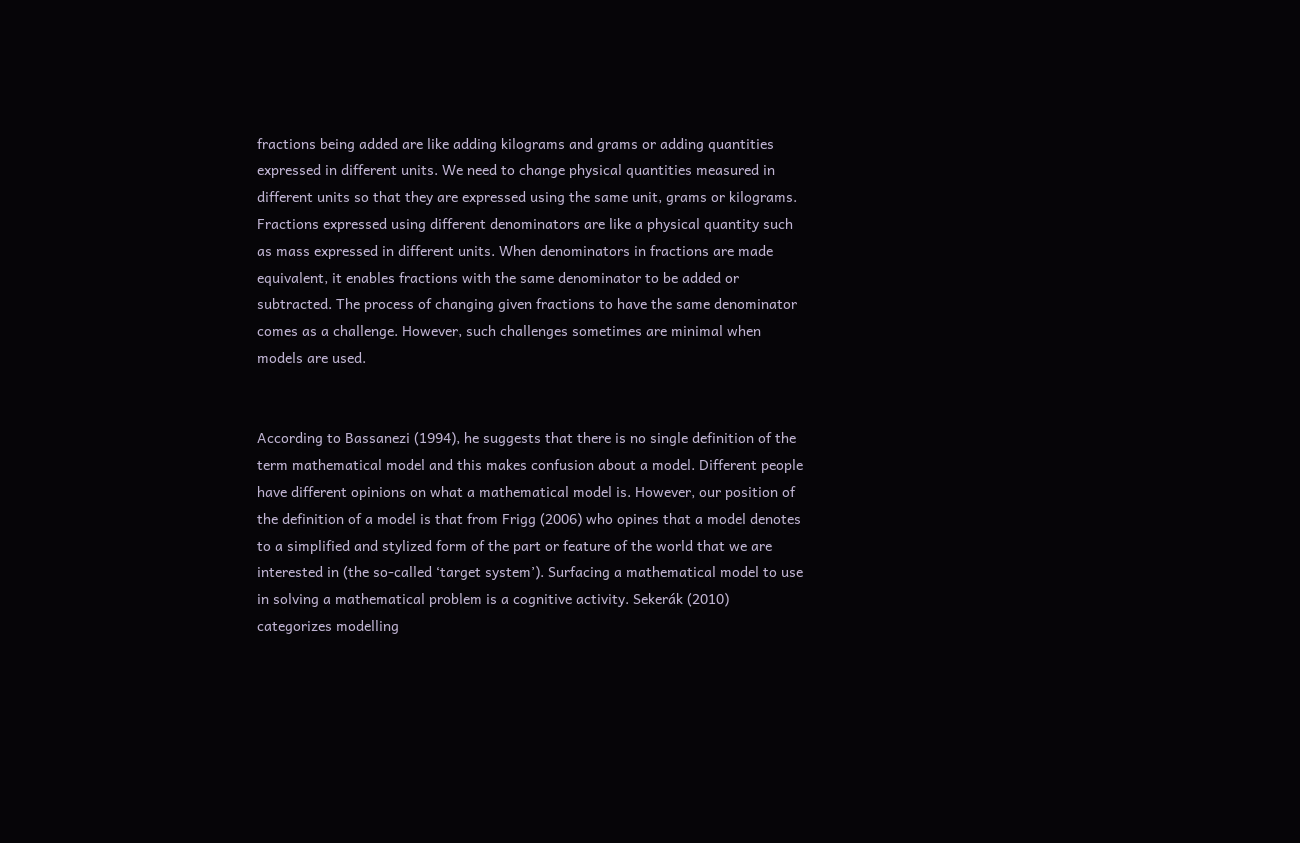fractions being added are like adding kilograms and grams or adding quantities expressed in different units. We need to change physical quantities measured in different units so that they are expressed using the same unit, grams or kilograms. Fractions expressed using different denominators are like a physical quantity such as mass expressed in different units. When denominators in fractions are made equivalent, it enables fractions with the same denominator to be added or subtracted. The process of changing given fractions to have the same denominator comes as a challenge. However, such challenges sometimes are minimal when models are used.


According to Bassanezi (1994), he suggests that there is no single definition of the term mathematical model and this makes confusion about a model. Different people have different opinions on what a mathematical model is. However, our position of the definition of a model is that from Frigg (2006) who opines that a model denotes to a simplified and stylized form of the part or feature of the world that we are interested in (the so-called ‘target system’). Surfacing a mathematical model to use in solving a mathematical problem is a cognitive activity. Sekerák (2010) categorizes modelling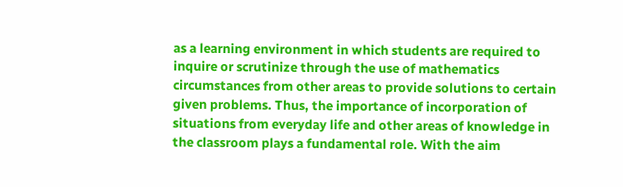as a learning environment in which students are required to inquire or scrutinize through the use of mathematics circumstances from other areas to provide solutions to certain given problems. Thus, the importance of incorporation of situations from everyday life and other areas of knowledge in the classroom plays a fundamental role. With the aim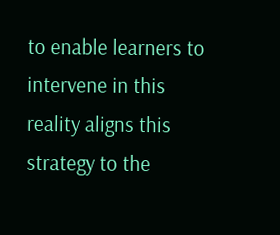to enable learners to intervene in this reality aligns this strategy to the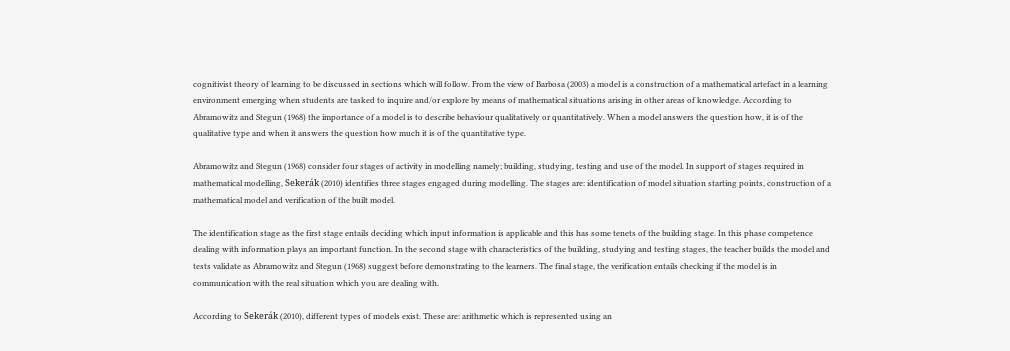cognitivist theory of learning to be discussed in sections which will follow. From the view of Barbosa (2003) a model is a construction of a mathematical artefact in a learning environment emerging when students are tasked to inquire and/or explore by means of mathematical situations arising in other areas of knowledge. According to Abramowitz and Stegun (1968) the importance of a model is to describe behaviour qualitatively or quantitatively. When a model answers the question how, it is of the qualitative type and when it answers the question how much it is of the quantitative type.

Abramowitz and Stegun (1968) consider four stages of activity in modelling namely; building, studying, testing and use of the model. In support of stages required in mathematical modelling, Sekerák (2010) identifies three stages engaged during modelling. The stages are: identification of model situation starting points, construction of a mathematical model and verification of the built model.

The identification stage as the first stage entails deciding which input information is applicable and this has some tenets of the building stage. In this phase competence dealing with information plays an important function. In the second stage with characteristics of the building, studying and testing stages, the teacher builds the model and tests validate as Abramowitz and Stegun (1968) suggest before demonstrating to the learners. The final stage, the verification entails checking if the model is in communication with the real situation which you are dealing with.

According to Sekerák (2010), different types of models exist. These are: arithmetic which is represented using an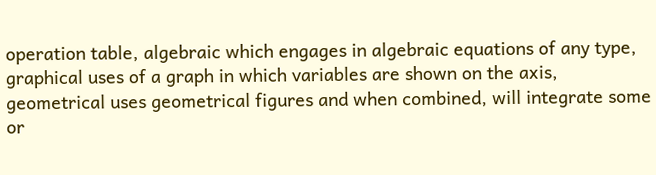operation table, algebraic which engages in algebraic equations of any type, graphical uses of a graph in which variables are shown on the axis, geometrical uses geometrical figures and when combined, will integrate some or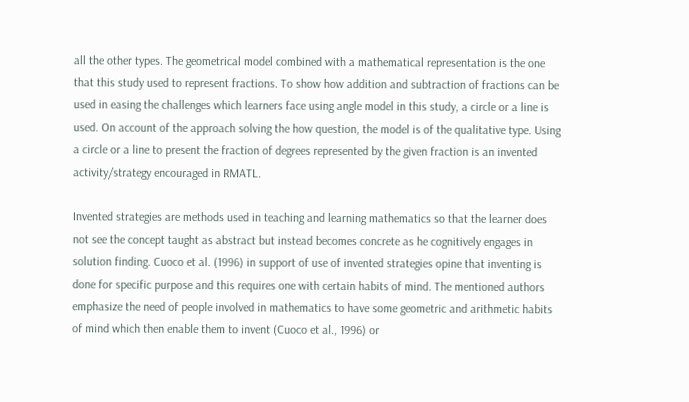all the other types. The geometrical model combined with a mathematical representation is the one that this study used to represent fractions. To show how addition and subtraction of fractions can be used in easing the challenges which learners face using angle model in this study, a circle or a line is used. On account of the approach solving the how question, the model is of the qualitative type. Using a circle or a line to present the fraction of degrees represented by the given fraction is an invented activity/strategy encouraged in RMATL.

Invented strategies are methods used in teaching and learning mathematics so that the learner does not see the concept taught as abstract but instead becomes concrete as he cognitively engages in solution finding. Cuoco et al. (1996) in support of use of invented strategies opine that inventing is done for specific purpose and this requires one with certain habits of mind. The mentioned authors emphasize the need of people involved in mathematics to have some geometric and arithmetic habits of mind which then enable them to invent (Cuoco et al., 1996) or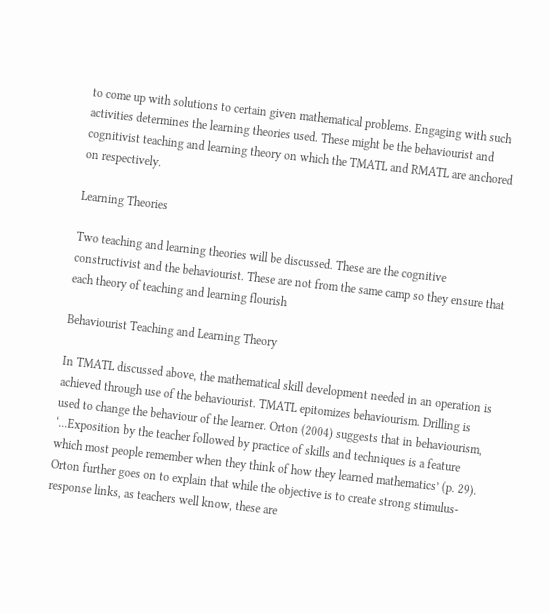to come up with solutions to certain given mathematical problems. Engaging with such activities determines the learning theories used. These might be the behaviourist and cognitivist teaching and learning theory on which the TMATL and RMATL are anchored on respectively.

Learning Theories

Two teaching and learning theories will be discussed. These are the cognitive constructivist and the behaviourist. These are not from the same camp so they ensure that each theory of teaching and learning flourish

Behaviourist Teaching and Learning Theory

In TMATL discussed above, the mathematical skill development needed in an operation is achieved through use of the behaviourist. TMATL epitomizes behaviourism. Drilling is used to change the behaviour of the learner. Orton (2004) suggests that in behaviourism, ‘...Exposition by the teacher followed by practice of skills and techniques is a feature which most people remember when they think of how they learned mathematics’ (p. 29). Orton further goes on to explain that while the objective is to create strong stimulus-response links, as teachers well know, these are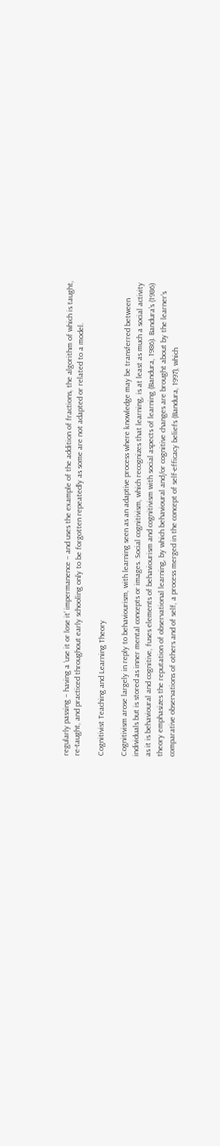regularly passing – having a ‘use it or lose it’ impermanence – and uses the example of the addition of fractions, the algorithm of which is taught, re-taught, and practiced throughout early schooling only to be forgotten repeatedly as some are not adapted or related to a model.

Cognitivist Teaching and Learning Theory

Cognitivism arose largely in reply to behaviourism, with learning seen as an adaptive process where knowledge may be transferred between individuals but is stored as inner mental concepts or images. Social cognitivism, which recognizes that learning, is at least as much a social activity as it is behavioural and cognitive, fuses elements of behaviourism and cognitivism with social aspects of learning (Bandura, 1986). Bandura’s (1986) theory emphasizes the reputation of observational learning, by which behavioural and/or cognitive changes are brought about by the learner’s comparative observations of others and of self, a process merged in the concept of self-efficacy beliefs (Bandura, 1997), which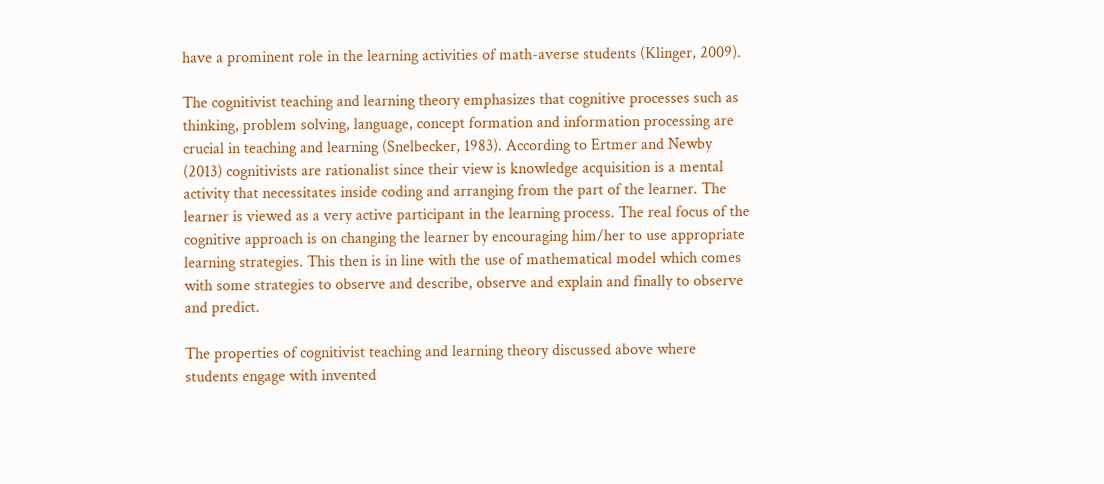have a prominent role in the learning activities of math-averse students (Klinger, 2009).

The cognitivist teaching and learning theory emphasizes that cognitive processes such as thinking, problem solving, language, concept formation and information processing are crucial in teaching and learning (Snelbecker, 1983). According to Ertmer and Newby (2013) cognitivists are rationalist since their view is knowledge acquisition is a mental activity that necessitates inside coding and arranging from the part of the learner. The learner is viewed as a very active participant in the learning process. The real focus of the cognitive approach is on changing the learner by encouraging him/her to use appropriate learning strategies. This then is in line with the use of mathematical model which comes with some strategies to observe and describe, observe and explain and finally to observe and predict.

The properties of cognitivist teaching and learning theory discussed above where students engage with invented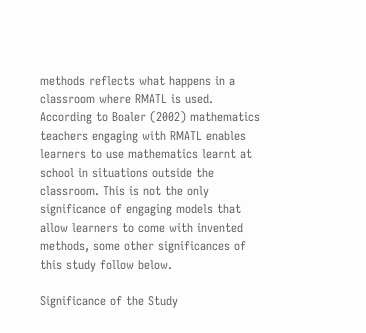methods reflects what happens in a classroom where RMATL is used. According to Boaler (2002) mathematics teachers engaging with RMATL enables learners to use mathematics learnt at school in situations outside the classroom. This is not the only significance of engaging models that allow learners to come with invented methods, some other significances of this study follow below.

Significance of the Study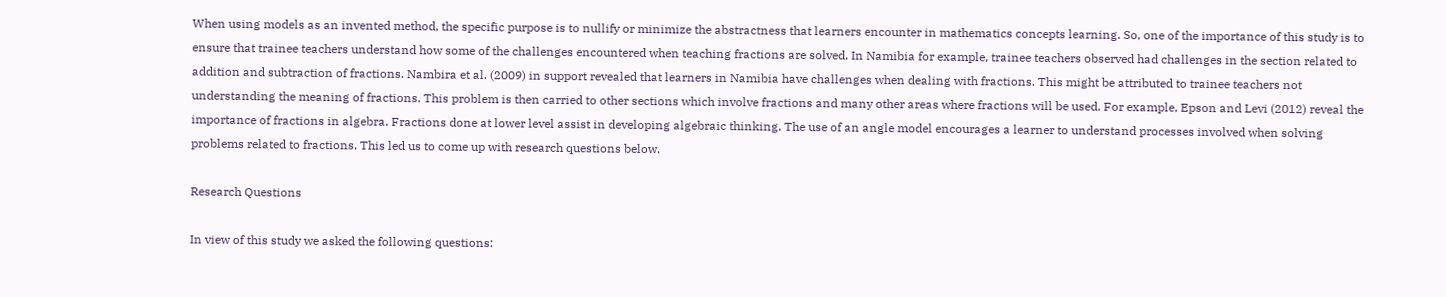When using models as an invented method, the specific purpose is to nullify or minimize the abstractness that learners encounter in mathematics concepts learning. So, one of the importance of this study is to ensure that trainee teachers understand how some of the challenges encountered when teaching fractions are solved. In Namibia for example, trainee teachers observed had challenges in the section related to addition and subtraction of fractions. Nambira et al. (2009) in support revealed that learners in Namibia have challenges when dealing with fractions. This might be attributed to trainee teachers not understanding the meaning of fractions. This problem is then carried to other sections which involve fractions and many other areas where fractions will be used. For example, Epson and Levi (2012) reveal the importance of fractions in algebra. Fractions done at lower level assist in developing algebraic thinking. The use of an angle model encourages a learner to understand processes involved when solving problems related to fractions. This led us to come up with research questions below.

Research Questions

In view of this study we asked the following questions: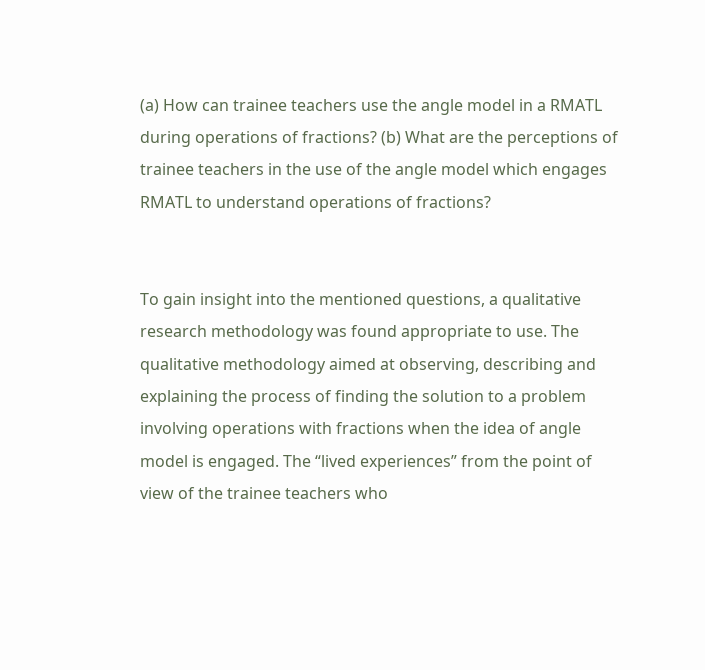(a) How can trainee teachers use the angle model in a RMATL during operations of fractions? (b) What are the perceptions of trainee teachers in the use of the angle model which engages RMATL to understand operations of fractions?


To gain insight into the mentioned questions, a qualitative research methodology was found appropriate to use. The qualitative methodology aimed at observing, describing and explaining the process of finding the solution to a problem involving operations with fractions when the idea of angle model is engaged. The “lived experiences” from the point of view of the trainee teachers who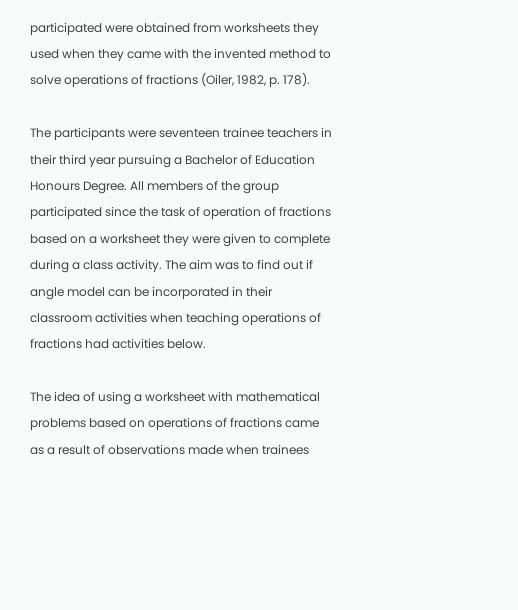participated were obtained from worksheets they used when they came with the invented method to solve operations of fractions (Oiler, 1982, p. 178).

The participants were seventeen trainee teachers in their third year pursuing a Bachelor of Education Honours Degree. All members of the group participated since the task of operation of fractions based on a worksheet they were given to complete during a class activity. The aim was to find out if angle model can be incorporated in their classroom activities when teaching operations of fractions had activities below.

The idea of using a worksheet with mathematical problems based on operations of fractions came as a result of observations made when trainees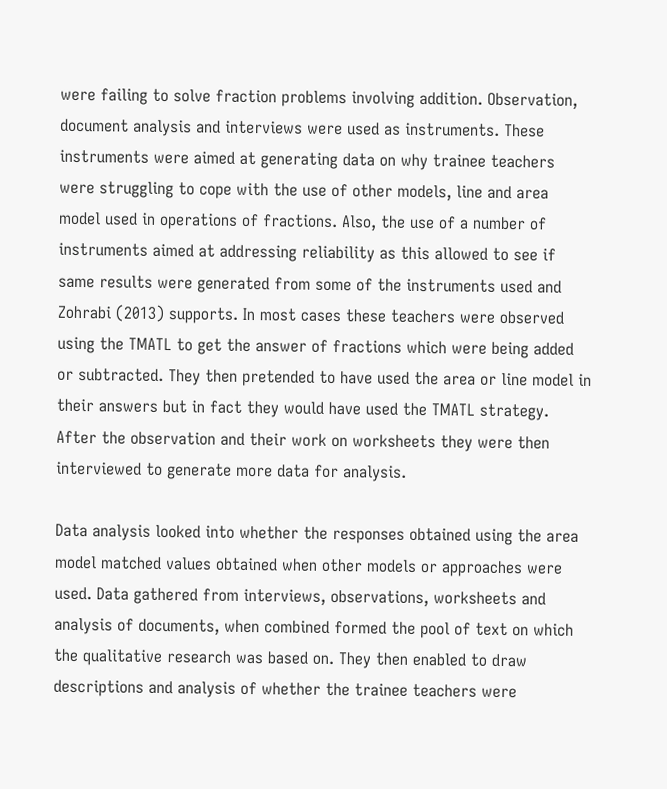were failing to solve fraction problems involving addition. Observation, document analysis and interviews were used as instruments. These instruments were aimed at generating data on why trainee teachers were struggling to cope with the use of other models, line and area model used in operations of fractions. Also, the use of a number of instruments aimed at addressing reliability as this allowed to see if same results were generated from some of the instruments used and Zohrabi (2013) supports. In most cases these teachers were observed using the TMATL to get the answer of fractions which were being added or subtracted. They then pretended to have used the area or line model in their answers but in fact they would have used the TMATL strategy. After the observation and their work on worksheets they were then interviewed to generate more data for analysis.

Data analysis looked into whether the responses obtained using the area model matched values obtained when other models or approaches were used. Data gathered from interviews, observations, worksheets and analysis of documents, when combined formed the pool of text on which the qualitative research was based on. They then enabled to draw descriptions and analysis of whether the trainee teachers were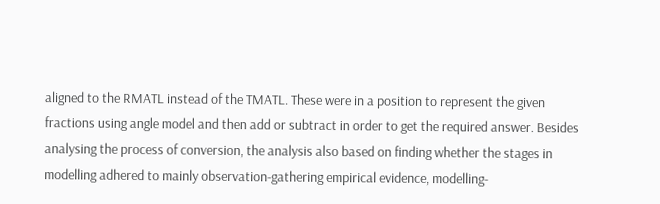aligned to the RMATL instead of the TMATL. These were in a position to represent the given fractions using angle model and then add or subtract in order to get the required answer. Besides analysing the process of conversion, the analysis also based on finding whether the stages in modelling adhered to mainly observation-gathering empirical evidence, modelling-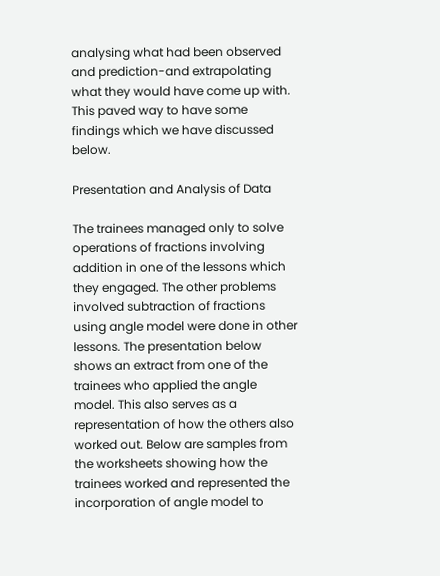analysing what had been observed and prediction-and extrapolating what they would have come up with. This paved way to have some findings which we have discussed below.

Presentation and Analysis of Data

The trainees managed only to solve operations of fractions involving addition in one of the lessons which they engaged. The other problems involved subtraction of fractions using angle model were done in other lessons. The presentation below shows an extract from one of the trainees who applied the angle model. This also serves as a representation of how the others also worked out. Below are samples from the worksheets showing how the trainees worked and represented the incorporation of angle model to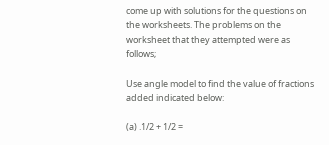come up with solutions for the questions on the worksheets. The problems on the worksheet that they attempted were as follows;

Use angle model to find the value of fractions added indicated below:

(a) .1/2 + 1/2 =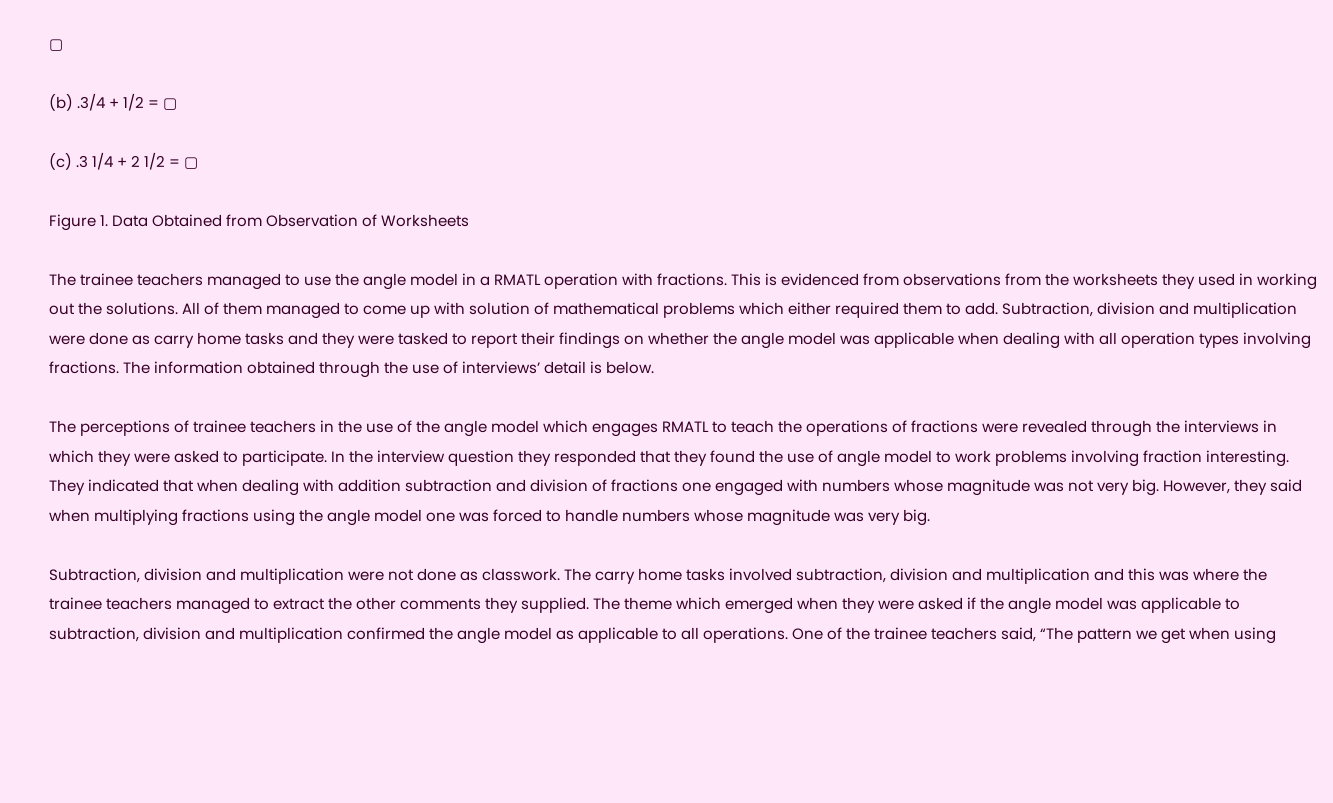▢

(b) .3/4 + 1/2 = ▢

(c) .3 1/4 + 2 1/2 = ▢

Figure 1. Data Obtained from Observation of Worksheets

The trainee teachers managed to use the angle model in a RMATL operation with fractions. This is evidenced from observations from the worksheets they used in working out the solutions. All of them managed to come up with solution of mathematical problems which either required them to add. Subtraction, division and multiplication were done as carry home tasks and they were tasked to report their findings on whether the angle model was applicable when dealing with all operation types involving fractions. The information obtained through the use of interviews’ detail is below.

The perceptions of trainee teachers in the use of the angle model which engages RMATL to teach the operations of fractions were revealed through the interviews in which they were asked to participate. In the interview question they responded that they found the use of angle model to work problems involving fraction interesting. They indicated that when dealing with addition subtraction and division of fractions one engaged with numbers whose magnitude was not very big. However, they said when multiplying fractions using the angle model one was forced to handle numbers whose magnitude was very big.

Subtraction, division and multiplication were not done as classwork. The carry home tasks involved subtraction, division and multiplication and this was where the trainee teachers managed to extract the other comments they supplied. The theme which emerged when they were asked if the angle model was applicable to subtraction, division and multiplication confirmed the angle model as applicable to all operations. One of the trainee teachers said, “The pattern we get when using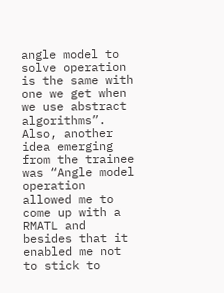angle model to solve operation is the same with one we get when we use abstract algorithms”. Also, another idea emerging from the trainee was “Angle model operation allowed me to come up with a RMATL and besides that it enabled me not to stick to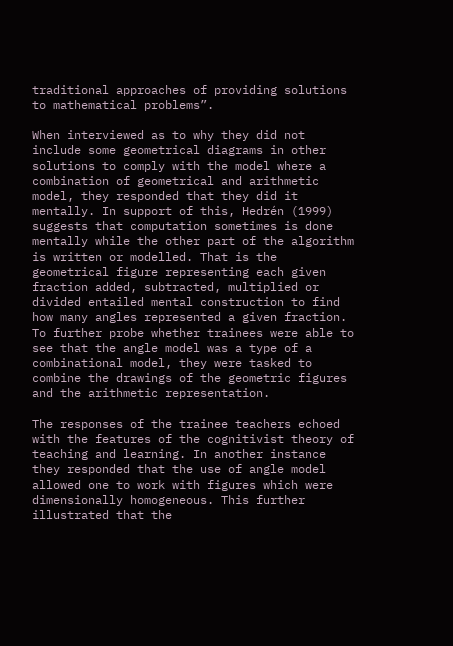traditional approaches of providing solutions to mathematical problems”.

When interviewed as to why they did not include some geometrical diagrams in other solutions to comply with the model where a combination of geometrical and arithmetic model, they responded that they did it mentally. In support of this, Hedrén (1999) suggests that computation sometimes is done mentally while the other part of the algorithm is written or modelled. That is the geometrical figure representing each given fraction added, subtracted, multiplied or divided entailed mental construction to find how many angles represented a given fraction. To further probe whether trainees were able to see that the angle model was a type of a combinational model, they were tasked to combine the drawings of the geometric figures and the arithmetic representation.

The responses of the trainee teachers echoed with the features of the cognitivist theory of teaching and learning. In another instance they responded that the use of angle model allowed one to work with figures which were dimensionally homogeneous. This further illustrated that the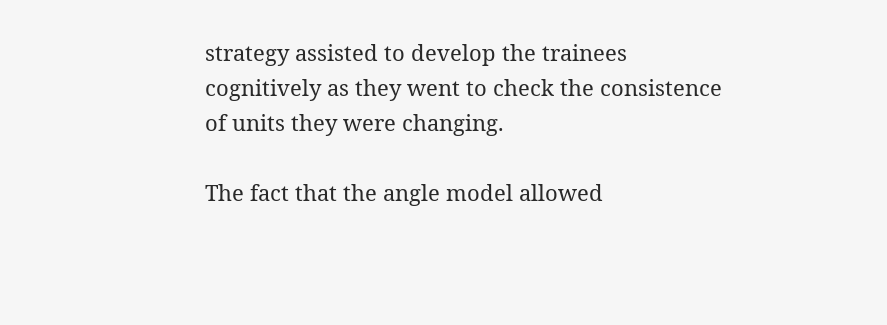strategy assisted to develop the trainees cognitively as they went to check the consistence of units they were changing.

The fact that the angle model allowed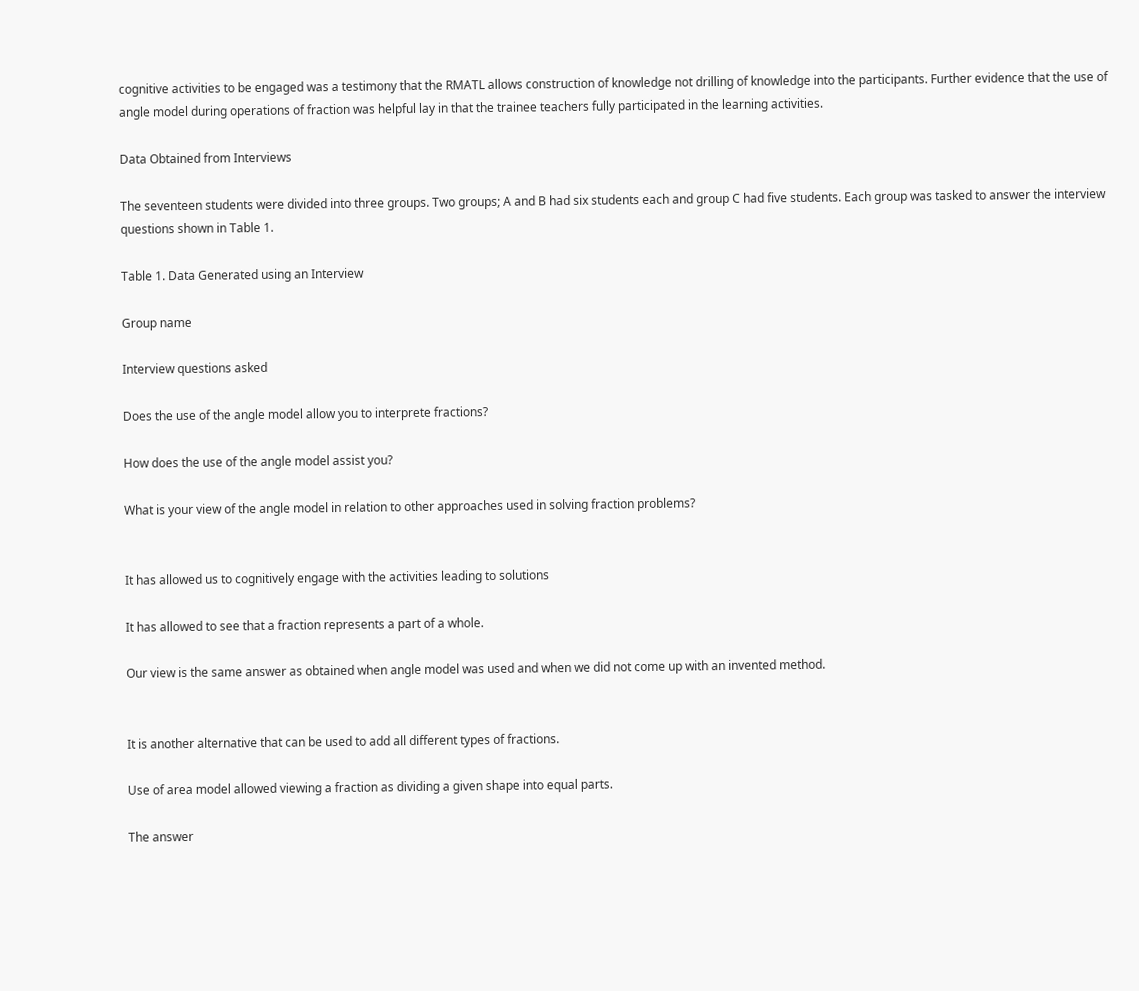cognitive activities to be engaged was a testimony that the RMATL allows construction of knowledge not drilling of knowledge into the participants. Further evidence that the use of angle model during operations of fraction was helpful lay in that the trainee teachers fully participated in the learning activities.

Data Obtained from Interviews

The seventeen students were divided into three groups. Two groups; A and B had six students each and group C had five students. Each group was tasked to answer the interview questions shown in Table 1.

Table 1. Data Generated using an Interview

Group name

Interview questions asked

Does the use of the angle model allow you to interprete fractions?

How does the use of the angle model assist you?

What is your view of the angle model in relation to other approaches used in solving fraction problems?


It has allowed us to cognitively engage with the activities leading to solutions

It has allowed to see that a fraction represents a part of a whole.

Our view is the same answer as obtained when angle model was used and when we did not come up with an invented method.


It is another alternative that can be used to add all different types of fractions.

Use of area model allowed viewing a fraction as dividing a given shape into equal parts.

The answer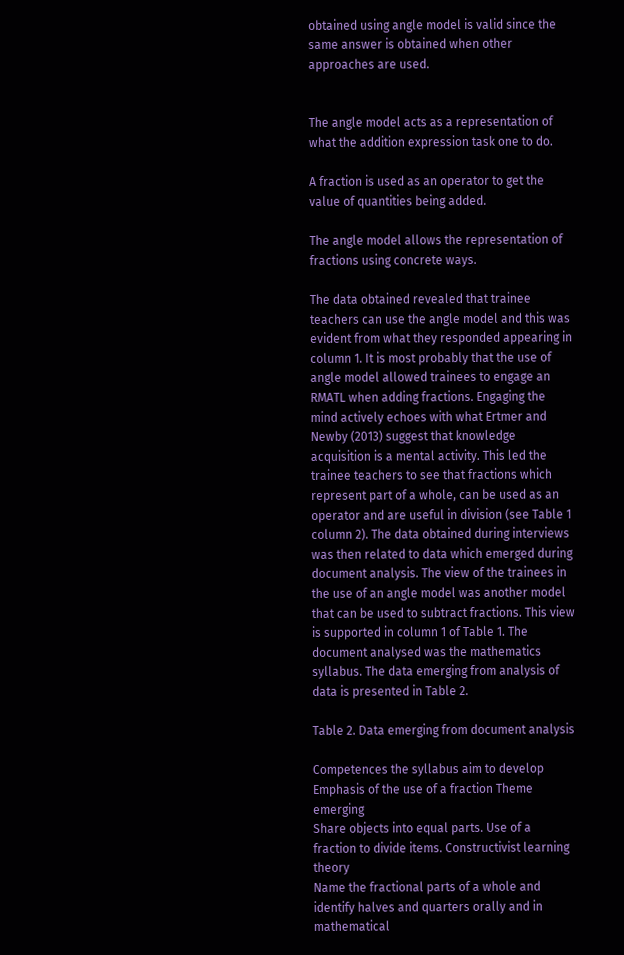obtained using angle model is valid since the same answer is obtained when other approaches are used.


The angle model acts as a representation of what the addition expression task one to do.

A fraction is used as an operator to get the value of quantities being added.

The angle model allows the representation of fractions using concrete ways.

The data obtained revealed that trainee teachers can use the angle model and this was evident from what they responded appearing in column 1. It is most probably that the use of angle model allowed trainees to engage an RMATL when adding fractions. Engaging the mind actively echoes with what Ertmer and Newby (2013) suggest that knowledge acquisition is a mental activity. This led the trainee teachers to see that fractions which represent part of a whole, can be used as an operator and are useful in division (see Table 1 column 2). The data obtained during interviews was then related to data which emerged during document analysis. The view of the trainees in the use of an angle model was another model that can be used to subtract fractions. This view is supported in column 1 of Table 1. The document analysed was the mathematics syllabus. The data emerging from analysis of data is presented in Table 2.

Table 2. Data emerging from document analysis

Competences the syllabus aim to develop Emphasis of the use of a fraction Theme emerging
Share objects into equal parts. Use of a fraction to divide items. Constructivist learning theory
Name the fractional parts of a whole and identify halves and quarters orally and in mathematical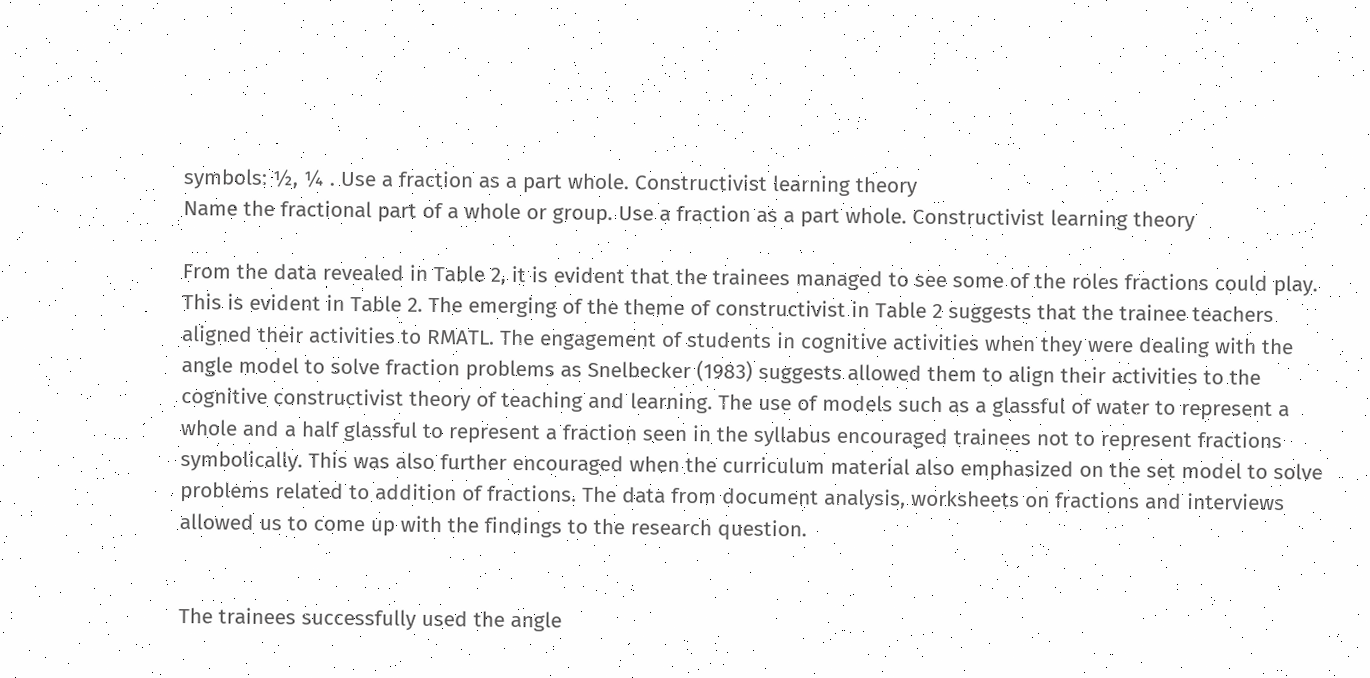symbols: ½, ¼ . Use a fraction as a part whole. Constructivist learning theory
Name the fractional part of a whole or group. Use a fraction as a part whole. Constructivist learning theory

From the data revealed in Table 2, it is evident that the trainees managed to see some of the roles fractions could play. This is evident in Table 2. The emerging of the theme of constructivist in Table 2 suggests that the trainee teachers aligned their activities to RMATL. The engagement of students in cognitive activities when they were dealing with the angle model to solve fraction problems as Snelbecker (1983) suggests allowed them to align their activities to the cognitive constructivist theory of teaching and learning. The use of models such as a glassful of water to represent a whole and a half glassful to represent a fraction seen in the syllabus encouraged trainees not to represent fractions symbolically. This was also further encouraged when the curriculum material also emphasized on the set model to solve problems related to addition of fractions. The data from document analysis, worksheets on fractions and interviews allowed us to come up with the findings to the research question.


The trainees successfully used the angle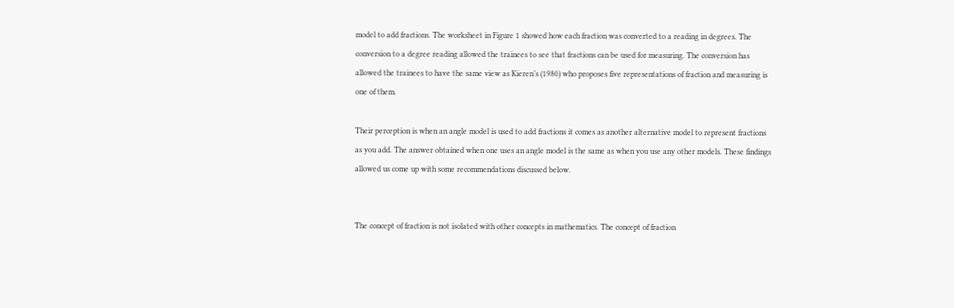model to add fractions. The worksheet in Figure 1 showed how each fraction was converted to a reading in degrees. The conversion to a degree reading allowed the trainees to see that fractions can be used for measuring. The conversion has allowed the trainees to have the same view as Kieren’s (1980) who proposes five representations of fraction and measuring is one of them.

Their perception is when an angle model is used to add fractions it comes as another alternative model to represent fractions as you add. The answer obtained when one uses an angle model is the same as when you use any other models. These findings allowed us come up with some recommendations discussed below.


The concept of fraction is not isolated with other concepts in mathematics. The concept of fraction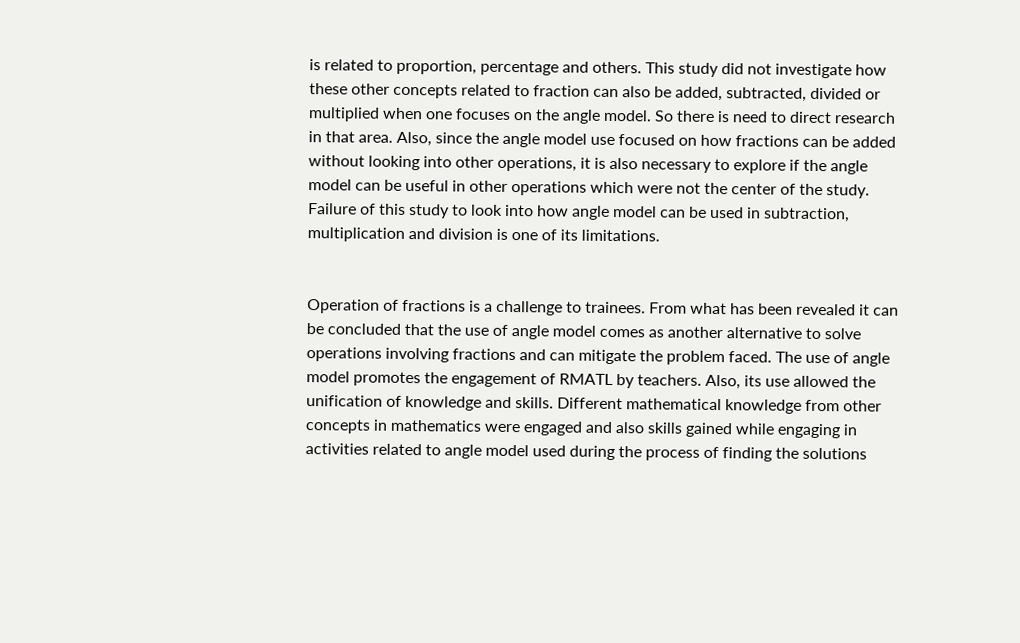is related to proportion, percentage and others. This study did not investigate how these other concepts related to fraction can also be added, subtracted, divided or multiplied when one focuses on the angle model. So there is need to direct research in that area. Also, since the angle model use focused on how fractions can be added without looking into other operations, it is also necessary to explore if the angle model can be useful in other operations which were not the center of the study. Failure of this study to look into how angle model can be used in subtraction, multiplication and division is one of its limitations.


Operation of fractions is a challenge to trainees. From what has been revealed it can be concluded that the use of angle model comes as another alternative to solve operations involving fractions and can mitigate the problem faced. The use of angle model promotes the engagement of RMATL by teachers. Also, its use allowed the unification of knowledge and skills. Different mathematical knowledge from other concepts in mathematics were engaged and also skills gained while engaging in activities related to angle model used during the process of finding the solutions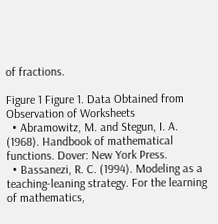of fractions.

Figure 1 Figure 1. Data Obtained from Observation of Worksheets
  • Abramowitz, M. and Stegun, I. A. (1968). Handbook of mathematical functions. Dover: New York Press.
  • Bassanezi, R. C. (1994). Modeling as a teaching-leaning strategy. For the learning of mathematics,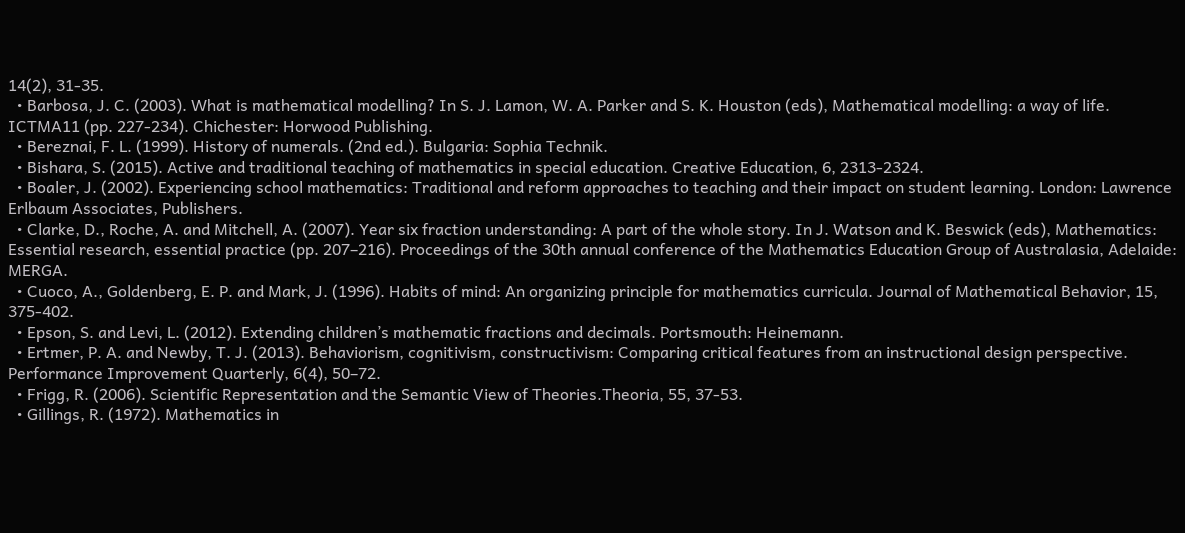14(2), 31-35.
  • Barbosa, J. C. (2003). What is mathematical modelling? In S. J. Lamon, W. A. Parker and S. K. Houston (eds), Mathematical modelling: a way of life. ICTMA11 (pp. 227-234). Chichester: Horwood Publishing.
  • Bereznai, F. L. (1999). History of numerals. (2nd ed.). Bulgaria: Sophia Technik.
  • Bishara, S. (2015). Active and traditional teaching of mathematics in special education. Creative Education, 6, 2313-2324.
  • Boaler, J. (2002). Experiencing school mathematics: Traditional and reform approaches to teaching and their impact on student learning. London: Lawrence Erlbaum Associates, Publishers.
  • Clarke, D., Roche, A. and Mitchell, A. (2007). Year six fraction understanding: A part of the whole story. In J. Watson and K. Beswick (eds), Mathematics: Essential research, essential practice (pp. 207–216). Proceedings of the 30th annual conference of the Mathematics Education Group of Australasia, Adelaide: MERGA.
  • Cuoco, A., Goldenberg, E. P. and Mark, J. (1996). Habits of mind: An organizing principle for mathematics curricula. Journal of Mathematical Behavior, 15, 375-402.
  • Epson, S. and Levi, L. (2012). Extending children’s mathematic fractions and decimals. Portsmouth: Heinemann.
  • Ertmer, P. A. and Newby, T. J. (2013). Behaviorism, cognitivism, constructivism: Comparing critical features from an instructional design perspective. Performance Improvement Quarterly, 6(4), 50–72.
  • Frigg, R. (2006). Scientific Representation and the Semantic View of Theories.Theoria, 55, 37-53.
  • Gillings, R. (1972). Mathematics in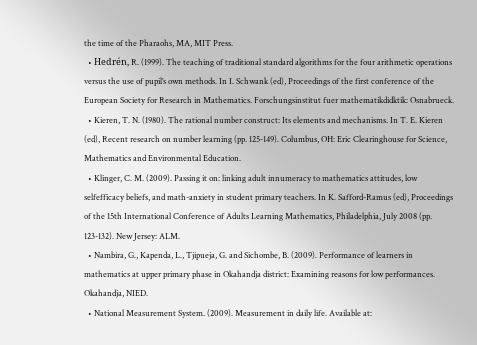the time of the Pharaohs, MA, MIT Press.
  • Hedrén, R. (1999). The teaching of traditional standard algorithms for the four arithmetic operations versus the use of pupil’s own methods. In I. Schwank (ed), Proceedings of the first conference of the European Society for Research in Mathematics. Forschungsinstitut fuer mathematikdidktik: Osnabrueck.
  • Kieren, T. N. (1980). The rational number construct: Its elements and mechanisms. In T. E. Kieren (ed), Recent research on number learning (pp. 125-149). Columbus, OH: Eric Clearinghouse for Science, Mathematics and Environmental Education.
  • Klinger, C. M. (2009). Passing it on: linking adult innumeracy to mathematics attitudes, low selfefficacy beliefs, and math-anxiety in student primary teachers. In K. Safford-Ramus (ed), Proceedings of the 15th International Conference of Adults Learning Mathematics, Philadelphia, July 2008 (pp. 123-132). New Jersey: ALM.
  • Nambira, G., Kapenda, L., Tjipueja, G. and Sichombe, B. (2009). Performance of learners in mathematics at upper primary phase in Okahandja district: Examining reasons for low performances. Okahandja, NIED.
  • National Measurement System. (2009). Measurement in daily life. Available at: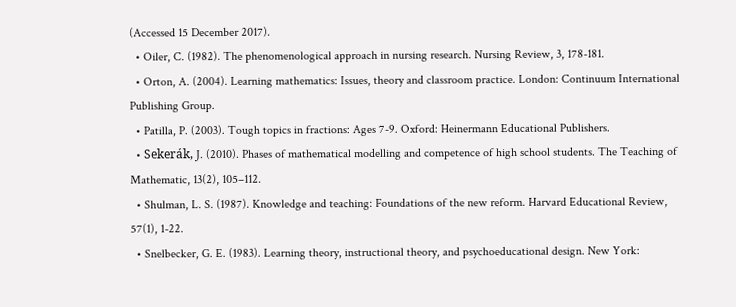(Accessed 15 December 2017).
  • Oiler, C. (1982). The phenomenological approach in nursing research. Nursing Review, 3, 178-181.
  • Orton, A. (2004). Learning mathematics: Issues, theory and classroom practice. London: Continuum International Publishing Group.
  • Patilla, P. (2003). Tough topics in fractions: Ages 7-9. Oxford: Heinermann Educational Publishers.
  • Sekerák, J. (2010). Phases of mathematical modelling and competence of high school students. The Teaching of Mathematic, 13(2), 105–112.
  • Shulman, L. S. (1987). Knowledge and teaching: Foundations of the new reform. Harvard Educational Review, 57(1), 1-22.
  • Snelbecker, G. E. (1983). Learning theory, instructional theory, and psychoeducational design. New York: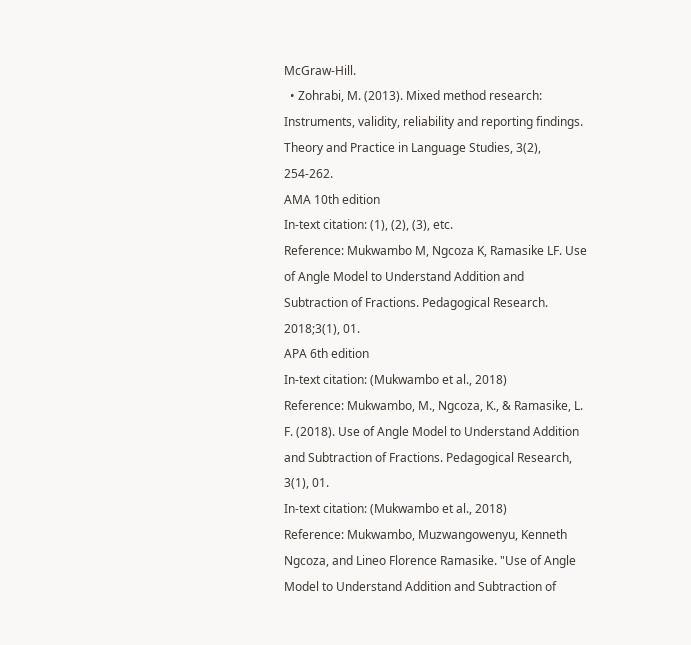McGraw-Hill.
  • Zohrabi, M. (2013). Mixed method research: Instruments, validity, reliability and reporting findings. Theory and Practice in Language Studies, 3(2), 254-262.
AMA 10th edition
In-text citation: (1), (2), (3), etc.
Reference: Mukwambo M, Ngcoza K, Ramasike LF. Use of Angle Model to Understand Addition and Subtraction of Fractions. Pedagogical Research. 2018;3(1), 01.
APA 6th edition
In-text citation: (Mukwambo et al., 2018)
Reference: Mukwambo, M., Ngcoza, K., & Ramasike, L. F. (2018). Use of Angle Model to Understand Addition and Subtraction of Fractions. Pedagogical Research, 3(1), 01.
In-text citation: (Mukwambo et al., 2018)
Reference: Mukwambo, Muzwangowenyu, Kenneth Ngcoza, and Lineo Florence Ramasike. "Use of Angle Model to Understand Addition and Subtraction of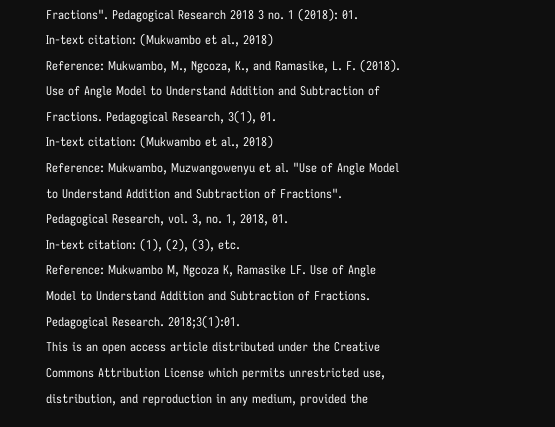Fractions". Pedagogical Research 2018 3 no. 1 (2018): 01.
In-text citation: (Mukwambo et al., 2018)
Reference: Mukwambo, M., Ngcoza, K., and Ramasike, L. F. (2018). Use of Angle Model to Understand Addition and Subtraction of Fractions. Pedagogical Research, 3(1), 01.
In-text citation: (Mukwambo et al., 2018)
Reference: Mukwambo, Muzwangowenyu et al. "Use of Angle Model to Understand Addition and Subtraction of Fractions". Pedagogical Research, vol. 3, no. 1, 2018, 01.
In-text citation: (1), (2), (3), etc.
Reference: Mukwambo M, Ngcoza K, Ramasike LF. Use of Angle Model to Understand Addition and Subtraction of Fractions. Pedagogical Research. 2018;3(1):01.
This is an open access article distributed under the Creative Commons Attribution License which permits unrestricted use, distribution, and reproduction in any medium, provided the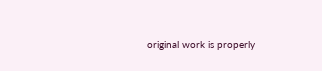original work is properly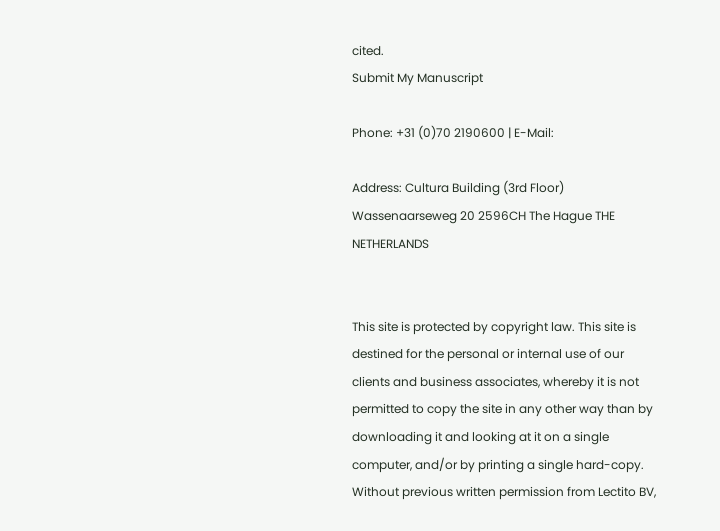cited.
Submit My Manuscript

Phone: +31 (0)70 2190600 | E-Mail:

Address: Cultura Building (3rd Floor) Wassenaarseweg 20 2596CH The Hague THE NETHERLANDS


This site is protected by copyright law. This site is destined for the personal or internal use of our clients and business associates, whereby it is not permitted to copy the site in any other way than by downloading it and looking at it on a single computer, and/or by printing a single hard-copy. Without previous written permission from Lectito BV,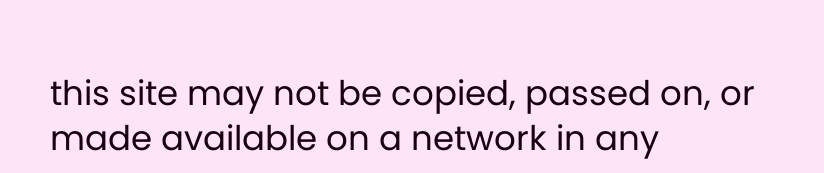this site may not be copied, passed on, or made available on a network in any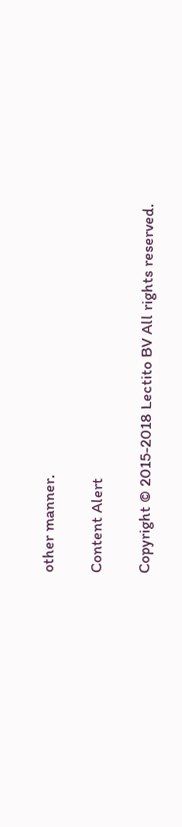other manner.

Content Alert

Copyright © 2015-2018 Lectito BV All rights reserved.